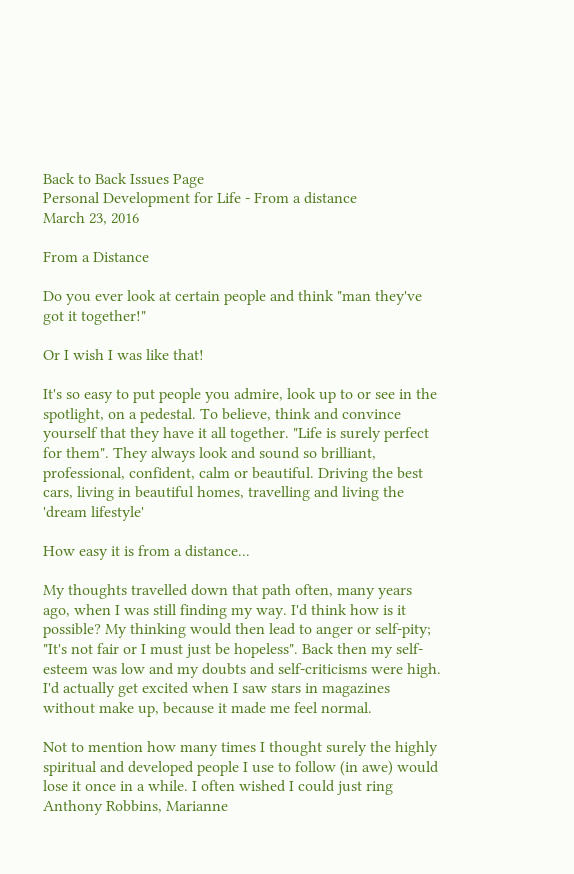Back to Back Issues Page
Personal Development for Life - From a distance
March 23, 2016

From a Distance

Do you ever look at certain people and think "man they've got it together!"

Or I wish I was like that!

It's so easy to put people you admire, look up to or see in the spotlight, on a pedestal. To believe, think and convince yourself that they have it all together. "Life is surely perfect for them". They always look and sound so brilliant, professional, confident, calm or beautiful. Driving the best cars, living in beautiful homes, travelling and living the 'dream lifestyle'

How easy it is from a distance...

My thoughts travelled down that path often, many years ago, when I was still finding my way. I'd think how is it possible? My thinking would then lead to anger or self-pity; "It's not fair or I must just be hopeless". Back then my self-esteem was low and my doubts and self-criticisms were high. I'd actually get excited when I saw stars in magazines without make up, because it made me feel normal.

Not to mention how many times I thought surely the highly spiritual and developed people I use to follow (in awe) would lose it once in a while. I often wished I could just ring Anthony Robbins, Marianne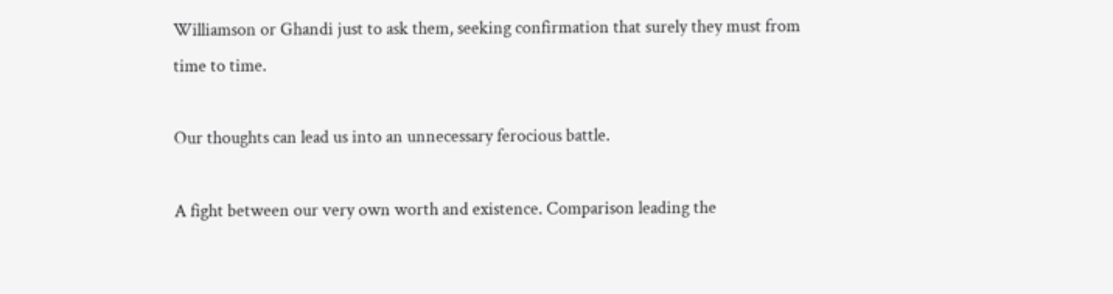Williamson or Ghandi just to ask them, seeking confirmation that surely they must from time to time.

Our thoughts can lead us into an unnecessary ferocious battle.

A fight between our very own worth and existence. Comparison leading the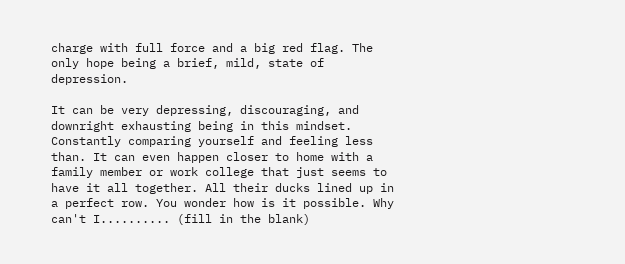charge with full force and a big red flag. The only hope being a brief, mild, state of depression.

It can be very depressing, discouraging, and downright exhausting being in this mindset. Constantly comparing yourself and feeling less than. It can even happen closer to home with a family member or work college that just seems to have it all together. All their ducks lined up in a perfect row. You wonder how is it possible. Why can't I.......... (fill in the blank)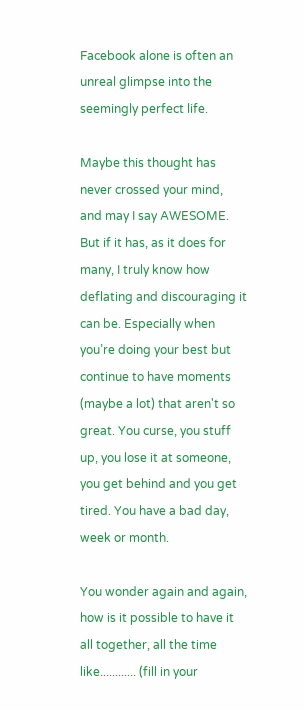Facebook alone is often an unreal glimpse into the seemingly perfect life.

Maybe this thought has never crossed your mind, and may I say AWESOME. But if it has, as it does for many, I truly know how deflating and discouraging it can be. Especially when you’re doing your best but continue to have moments (maybe a lot) that aren't so great. You curse, you stuff up, you lose it at someone, you get behind and you get tired. You have a bad day, week or month.

You wonder again and again, how is it possible to have it all together, all the time like............ (fill in your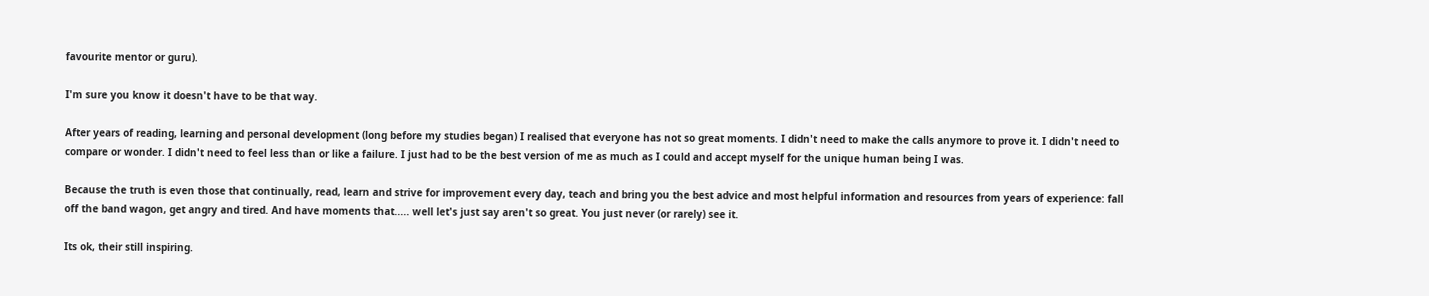favourite mentor or guru).

I'm sure you know it doesn't have to be that way.

After years of reading, learning and personal development (long before my studies began) I realised that everyone has not so great moments. I didn't need to make the calls anymore to prove it. I didn't need to compare or wonder. I didn't need to feel less than or like a failure. I just had to be the best version of me as much as I could and accept myself for the unique human being I was.

Because the truth is even those that continually, read, learn and strive for improvement every day, teach and bring you the best advice and most helpful information and resources from years of experience: fall off the band wagon, get angry and tired. And have moments that..... well let's just say aren't so great. You just never (or rarely) see it.

Its ok, their still inspiring.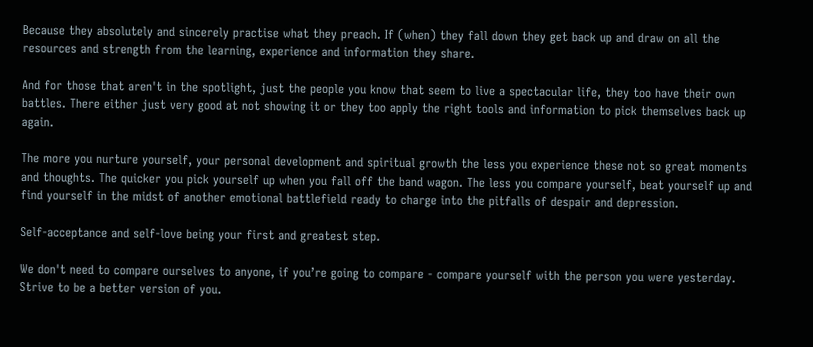Because they absolutely and sincerely practise what they preach. If (when) they fall down they get back up and draw on all the resources and strength from the learning, experience and information they share.

And for those that aren't in the spotlight, just the people you know that seem to live a spectacular life, they too have their own battles. There either just very good at not showing it or they too apply the right tools and information to pick themselves back up again.

The more you nurture yourself, your personal development and spiritual growth the less you experience these not so great moments and thoughts. The quicker you pick yourself up when you fall off the band wagon. The less you compare yourself, beat yourself up and find yourself in the midst of another emotional battlefield ready to charge into the pitfalls of despair and depression.

Self-acceptance and self-love being your first and greatest step.

We don't need to compare ourselves to anyone, if you’re going to compare - compare yourself with the person you were yesterday. Strive to be a better version of you.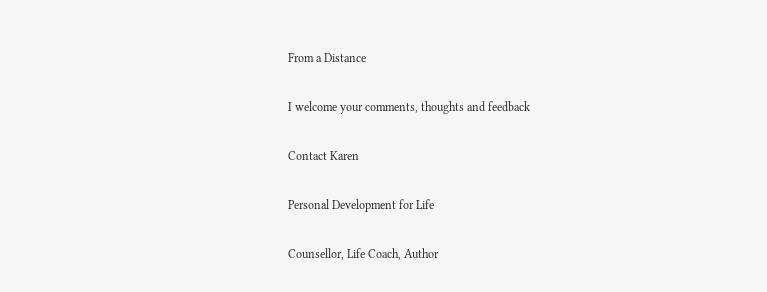From a Distance

I welcome your comments, thoughts and feedback

Contact Karen

Personal Development for Life

Counsellor, Life Coach, Author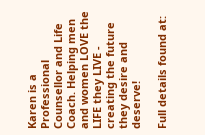Karen is a Professional Counsellor and Life Coach. Helping men and women LOVE the LIFE they LIVE - creating the future they desire and deserve!

Full details found at: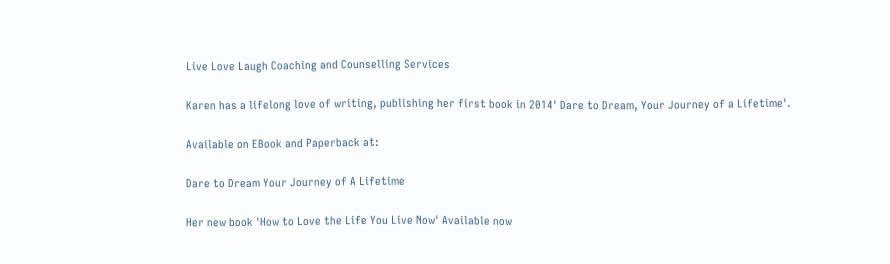Live Love Laugh Coaching and Counselling Services

Karen has a lifelong love of writing, publishing her first book in 2014' Dare to Dream, Your Journey of a Lifetime'.

Available on EBook and Paperback at:

Dare to Dream Your Journey of A Lifetime

Her new book 'How to Love the Life You Live Now' Available now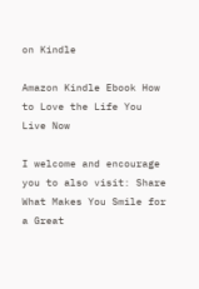on Kindle

Amazon Kindle Ebook How to Love the Life You Live Now

I welcome and encourage you to also visit: Share What Makes You Smile for a Great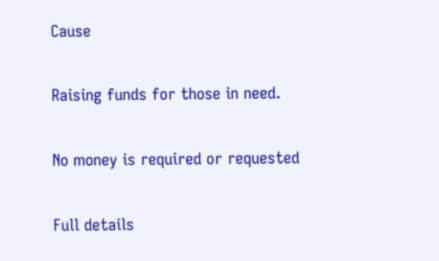Cause

Raising funds for those in need.

No money is required or requested

Full details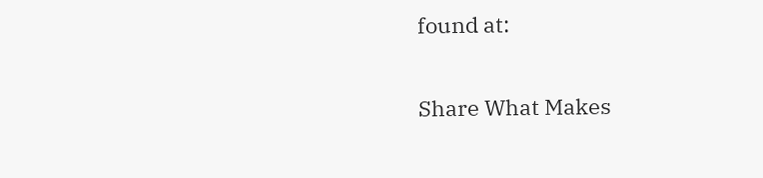found at:

Share What Makes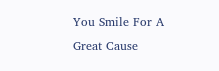You Smile For A Great Cause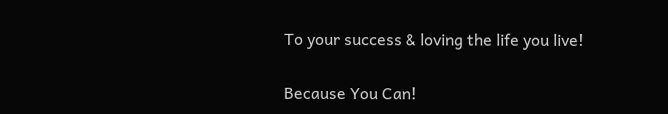To your success & loving the life you live!

Because You Can!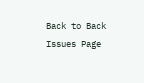Back to Back Issues Page